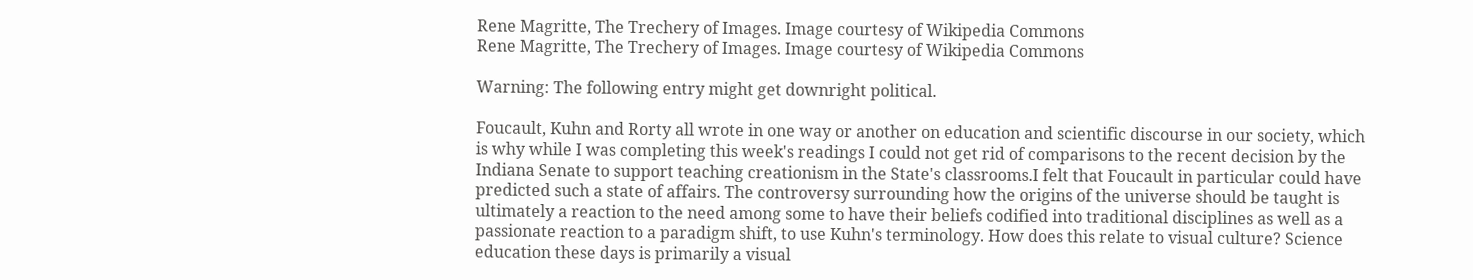Rene Magritte, The Trechery of Images. Image courtesy of Wikipedia Commons
Rene Magritte, The Trechery of Images. Image courtesy of Wikipedia Commons

Warning: The following entry might get downright political.

Foucault, Kuhn and Rorty all wrote in one way or another on education and scientific discourse in our society, which is why while I was completing this week's readings I could not get rid of comparisons to the recent decision by the Indiana Senate to support teaching creationism in the State's classrooms.I felt that Foucault in particular could have predicted such a state of affairs. The controversy surrounding how the origins of the universe should be taught is ultimately a reaction to the need among some to have their beliefs codified into traditional disciplines as well as a passionate reaction to a paradigm shift, to use Kuhn's terminology. How does this relate to visual culture? Science education these days is primarily a visual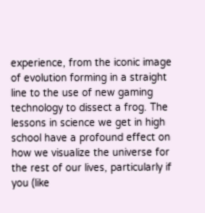experience, from the iconic image of evolution forming in a straight line to the use of new gaming technology to dissect a frog. The lessons in science we get in high school have a profound effect on how we visualize the universe for the rest of our lives, particularly if you (like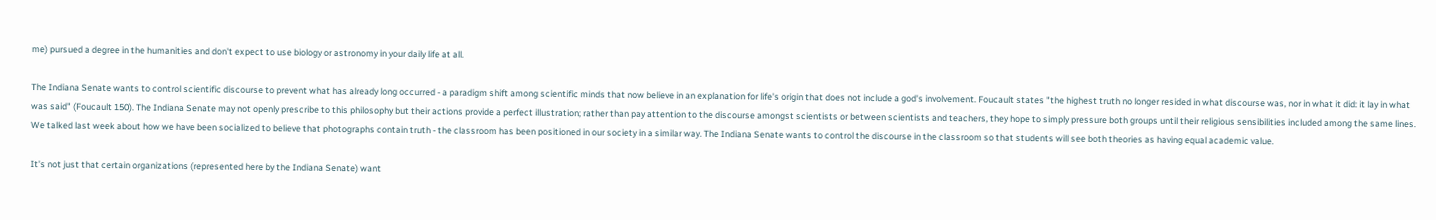me) pursued a degree in the humanities and don't expect to use biology or astronomy in your daily life at all.

The Indiana Senate wants to control scientific discourse to prevent what has already long occurred - a paradigm shift among scientific minds that now believe in an explanation for life's origin that does not include a god's involvement. Foucault states "the highest truth no longer resided in what discourse was, nor in what it did: it lay in what was said" (Foucault 150). The Indiana Senate may not openly prescribe to this philosophy but their actions provide a perfect illustration; rather than pay attention to the discourse amongst scientists or between scientists and teachers, they hope to simply pressure both groups until their religious sensibilities included among the same lines. We talked last week about how we have been socialized to believe that photographs contain truth - the classroom has been positioned in our society in a similar way. The Indiana Senate wants to control the discourse in the classroom so that students will see both theories as having equal academic value.

It's not just that certain organizations (represented here by the Indiana Senate) want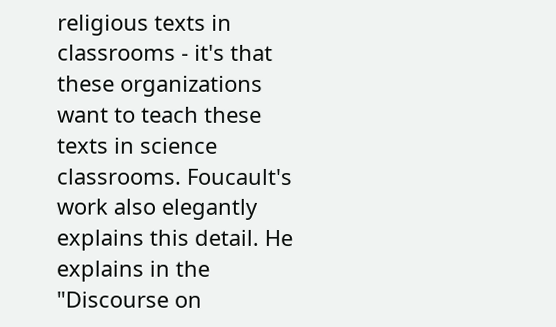religious texts in classrooms - it's that these organizations want to teach these texts in science classrooms. Foucault's work also elegantly explains this detail. He explains in the "Discourse on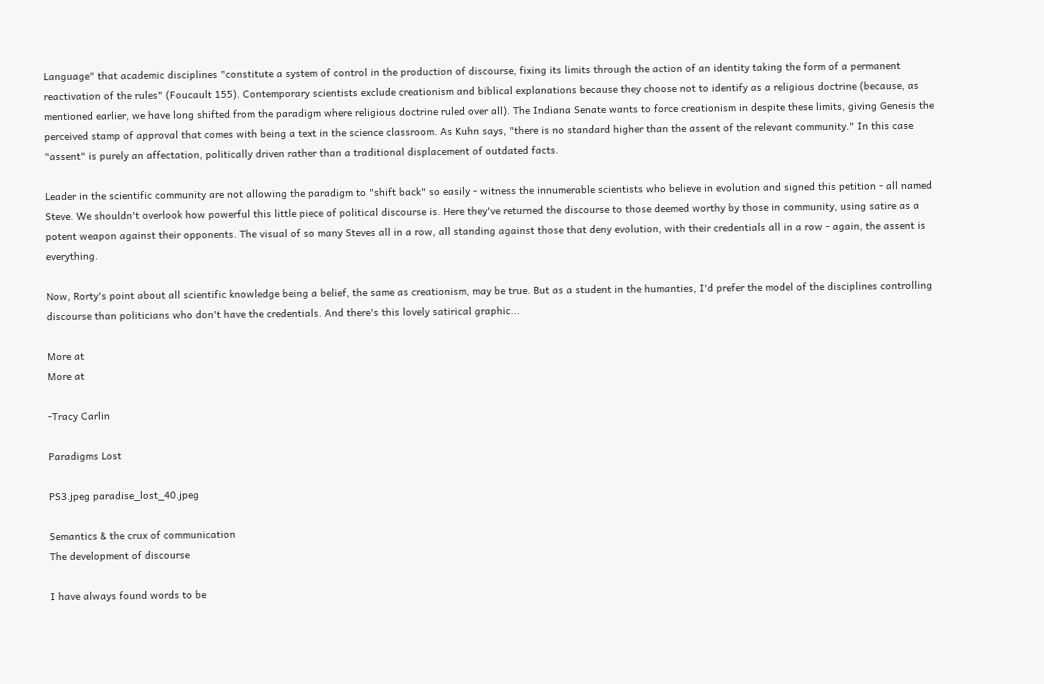Language" that academic disciplines "constitute a system of control in the production of discourse, fixing its limits through the action of an identity taking the form of a permanent reactivation of the rules" (Foucault 155). Contemporary scientists exclude creationism and biblical explanations because they choose not to identify as a religious doctrine (because, as mentioned earlier, we have long shifted from the paradigm where religious doctrine ruled over all). The Indiana Senate wants to force creationism in despite these limits, giving Genesis the perceived stamp of approval that comes with being a text in the science classroom. As Kuhn says, "there is no standard higher than the assent of the relevant community." In this case "assent" is purely an affectation, politically driven rather than a traditional displacement of outdated facts.

Leader in the scientific community are not allowing the paradigm to "shift back" so easily - witness the innumerable scientists who believe in evolution and signed this petition - all named Steve. We shouldn't overlook how powerful this little piece of political discourse is. Here they've returned the discourse to those deemed worthy by those in community, using satire as a potent weapon against their opponents. The visual of so many Steves all in a row, all standing against those that deny evolution, with their credentials all in a row - again, the assent is everything.

Now, Rorty's point about all scientific knowledge being a belief, the same as creationism, may be true. But as a student in the humanties, I'd prefer the model of the disciplines controlling discourse than politicians who don't have the credentials. And there's this lovely satirical graphic...

More at
More at

-Tracy Carlin

Paradigms Lost

PS3.jpeg paradise_lost_40.jpeg

Semantics & the crux of communication
The development of discourse

I have always found words to be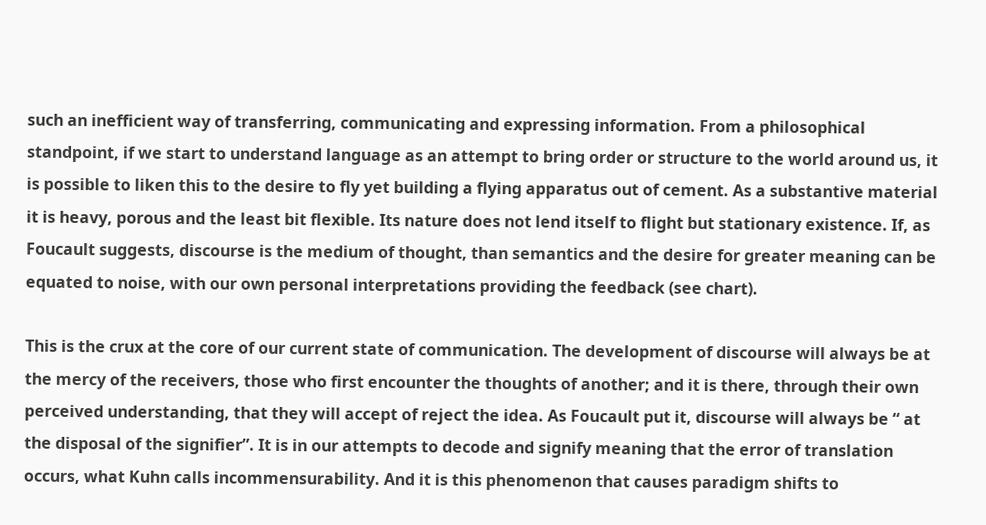such an inefficient way of transferring, communicating and expressing information. From a philosophical standpoint, if we start to understand language as an attempt to bring order or structure to the world around us, it is possible to liken this to the desire to fly yet building a flying apparatus out of cement. As a substantive material it is heavy, porous and the least bit flexible. Its nature does not lend itself to flight but stationary existence. If, as Foucault suggests, discourse is the medium of thought, than semantics and the desire for greater meaning can be equated to noise, with our own personal interpretations providing the feedback (see chart).

This is the crux at the core of our current state of communication. The development of discourse will always be at the mercy of the receivers, those who first encounter the thoughts of another; and it is there, through their own perceived understanding, that they will accept of reject the idea. As Foucault put it, discourse will always be “ at the disposal of the signifier”. It is in our attempts to decode and signify meaning that the error of translation occurs, what Kuhn calls incommensurability. And it is this phenomenon that causes paradigm shifts to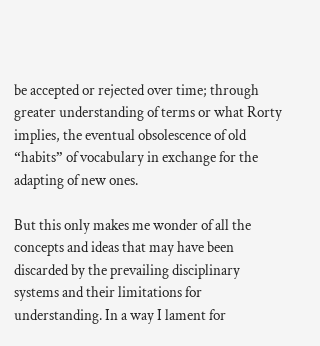be accepted or rejected over time; through greater understanding of terms or what Rorty implies, the eventual obsolescence of old “habits” of vocabulary in exchange for the adapting of new ones.

But this only makes me wonder of all the concepts and ideas that may have been discarded by the prevailing disciplinary systems and their limitations for understanding. In a way I lament for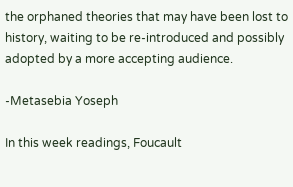the orphaned theories that may have been lost to history, waiting to be re-introduced and possibly adopted by a more accepting audience.

-Metasebia Yoseph

In this week readings, Foucault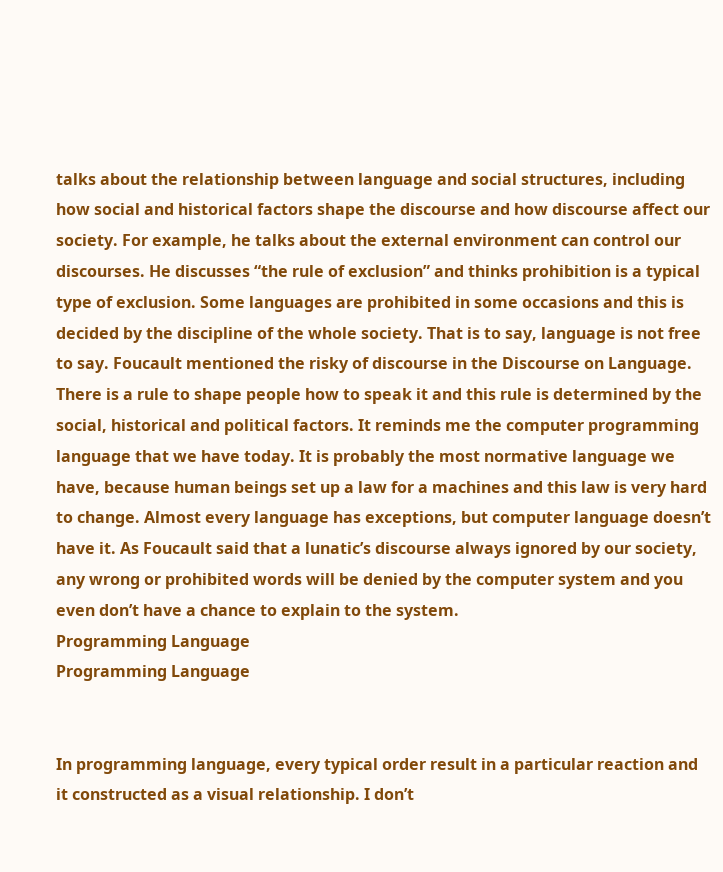talks about the relationship between language and social structures, including how social and historical factors shape the discourse and how discourse affect our society. For example, he talks about the external environment can control our discourses. He discusses “the rule of exclusion” and thinks prohibition is a typical type of exclusion. Some languages are prohibited in some occasions and this is decided by the discipline of the whole society. That is to say, language is not free to say. Foucault mentioned the risky of discourse in the Discourse on Language. There is a rule to shape people how to speak it and this rule is determined by the social, historical and political factors. It reminds me the computer programming language that we have today. It is probably the most normative language we have, because human beings set up a law for a machines and this law is very hard to change. Almost every language has exceptions, but computer language doesn’t have it. As Foucault said that a lunatic’s discourse always ignored by our society, any wrong or prohibited words will be denied by the computer system and you even don’t have a chance to explain to the system.
Programming Language
Programming Language


In programming language, every typical order result in a particular reaction and it constructed as a visual relationship. I don’t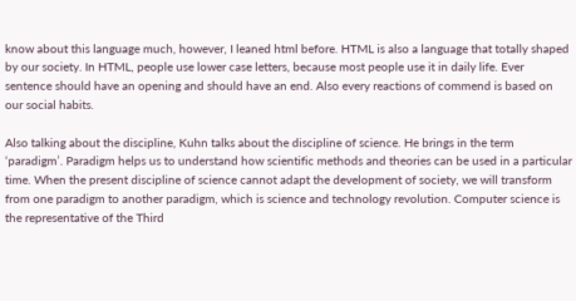know about this language much, however, I leaned html before. HTML is also a language that totally shaped by our society. In HTML, people use lower case letters, because most people use it in daily life. Ever sentence should have an opening and should have an end. Also every reactions of commend is based on our social habits.

Also talking about the discipline, Kuhn talks about the discipline of science. He brings in the term ‘paradigm’. Paradigm helps us to understand how scientific methods and theories can be used in a particular time. When the present discipline of science cannot adapt the development of society, we will transform from one paradigm to another paradigm, which is science and technology revolution. Computer science is the representative of the Third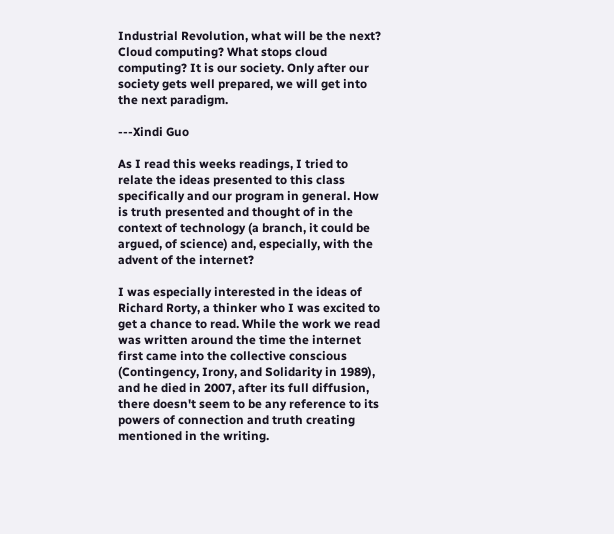Industrial Revolution, what will be the next? Cloud computing? What stops cloud computing? It is our society. Only after our society gets well prepared, we will get into the next paradigm.

---Xindi Guo

As I read this weeks readings, I tried to relate the ideas presented to this class specifically and our program in general. How is truth presented and thought of in the context of technology (a branch, it could be argued, of science) and, especially, with the advent of the internet?

I was especially interested in the ideas of Richard Rorty, a thinker who I was excited to get a chance to read. While the work we read was written around the time the internet first came into the collective conscious (Contingency, Irony, and Solidarity in 1989), and he died in 2007, after its full diffusion, there doesn't seem to be any reference to its powers of connection and truth creating mentioned in the writing.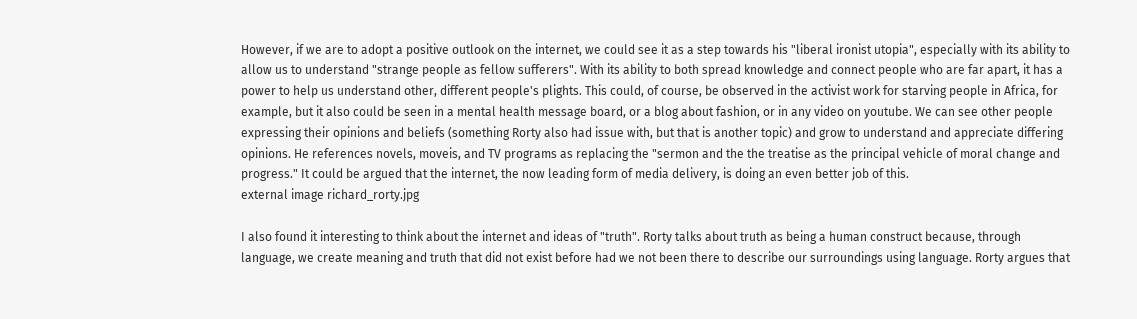However, if we are to adopt a positive outlook on the internet, we could see it as a step towards his "liberal ironist utopia", especially with its ability to allow us to understand "strange people as fellow sufferers". With its ability to both spread knowledge and connect people who are far apart, it has a power to help us understand other, different people's plights. This could, of course, be observed in the activist work for starving people in Africa, for example, but it also could be seen in a mental health message board, or a blog about fashion, or in any video on youtube. We can see other people expressing their opinions and beliefs (something Rorty also had issue with, but that is another topic) and grow to understand and appreciate differing opinions. He references novels, moveis, and TV programs as replacing the "sermon and the the treatise as the principal vehicle of moral change and progress." It could be argued that the internet, the now leading form of media delivery, is doing an even better job of this.
external image richard_rorty.jpg

I also found it interesting to think about the internet and ideas of "truth". Rorty talks about truth as being a human construct because, through language, we create meaning and truth that did not exist before had we not been there to describe our surroundings using language. Rorty argues that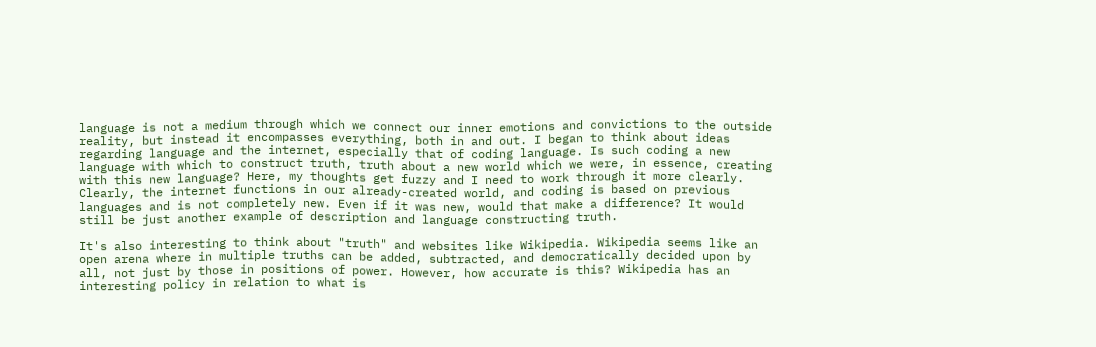language is not a medium through which we connect our inner emotions and convictions to the outside reality, but instead it encompasses everything, both in and out. I began to think about ideas regarding language and the internet, especially that of coding language. Is such coding a new language with which to construct truth, truth about a new world which we were, in essence, creating with this new language? Here, my thoughts get fuzzy and I need to work through it more clearly. Clearly, the internet functions in our already-created world, and coding is based on previous languages and is not completely new. Even if it was new, would that make a difference? It would still be just another example of description and language constructing truth.

It's also interesting to think about "truth" and websites like Wikipedia. Wikipedia seems like an open arena where in multiple truths can be added, subtracted, and democratically decided upon by all, not just by those in positions of power. However, how accurate is this? Wikipedia has an interesting policy in relation to what is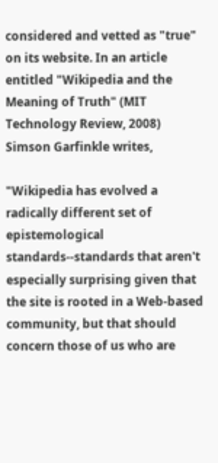considered and vetted as "true" on its website. In an article entitled "Wikipedia and the Meaning of Truth" (MIT Technology Review, 2008) Simson Garfinkle writes,

"Wikipedia has evolved a radically different set of epistemological standards--standards that aren't especially surprising given that the site is rooted in a Web-based community, but that should concern those of us who are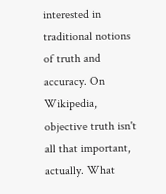interested in traditional notions of truth and accuracy. On Wikipedia, objective truth isn't all that important, actually. What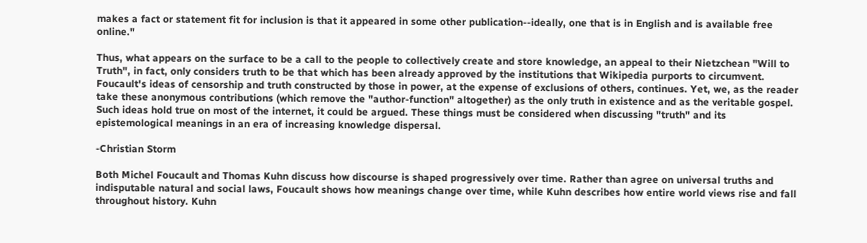makes a fact or statement fit for inclusion is that it appeared in some other publication--ideally, one that is in English and is available free online."

Thus, what appears on the surface to be a call to the people to collectively create and store knowledge, an appeal to their Nietzchean "Will to Truth", in fact, only considers truth to be that which has been already approved by the institutions that Wikipedia purports to circumvent. Foucault's ideas of censorship and truth constructed by those in power, at the expense of exclusions of others, continues. Yet, we, as the reader take these anonymous contributions (which remove the "author-function" altogether) as the only truth in existence and as the veritable gospel. Such ideas hold true on most of the internet, it could be argued. These things must be considered when discussing "truth" and its epistemological meanings in an era of increasing knowledge dispersal.

-Christian Storm

Both Michel Foucault and Thomas Kuhn discuss how discourse is shaped progressively over time. Rather than agree on universal truths and indisputable natural and social laws, Foucault shows how meanings change over time, while Kuhn describes how entire world views rise and fall throughout history. Kuhn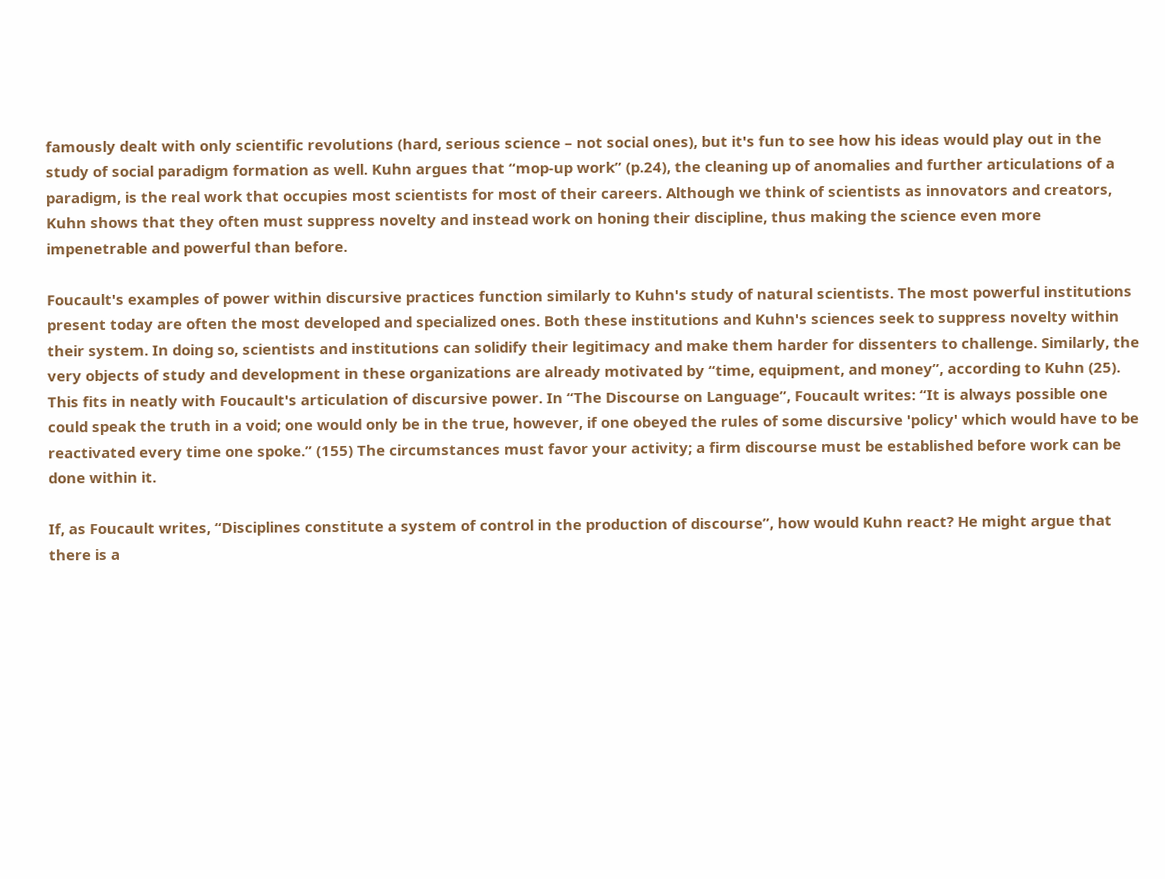famously dealt with only scientific revolutions (hard, serious science – not social ones), but it's fun to see how his ideas would play out in the study of social paradigm formation as well. Kuhn argues that “mop-up work” (p.24), the cleaning up of anomalies and further articulations of a paradigm, is the real work that occupies most scientists for most of their careers. Although we think of scientists as innovators and creators, Kuhn shows that they often must suppress novelty and instead work on honing their discipline, thus making the science even more impenetrable and powerful than before.

Foucault's examples of power within discursive practices function similarly to Kuhn's study of natural scientists. The most powerful institutions present today are often the most developed and specialized ones. Both these institutions and Kuhn's sciences seek to suppress novelty within their system. In doing so, scientists and institutions can solidify their legitimacy and make them harder for dissenters to challenge. Similarly, the very objects of study and development in these organizations are already motivated by “time, equipment, and money”, according to Kuhn (25). This fits in neatly with Foucault's articulation of discursive power. In “The Discourse on Language”, Foucault writes: “It is always possible one could speak the truth in a void; one would only be in the true, however, if one obeyed the rules of some discursive 'policy' which would have to be reactivated every time one spoke.” (155) The circumstances must favor your activity; a firm discourse must be established before work can be done within it.

If, as Foucault writes, “Disciplines constitute a system of control in the production of discourse”, how would Kuhn react? He might argue that there is a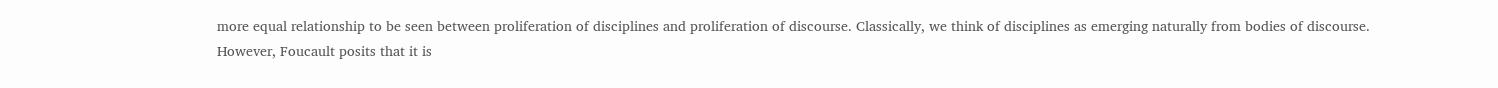more equal relationship to be seen between proliferation of disciplines and proliferation of discourse. Classically, we think of disciplines as emerging naturally from bodies of discourse. However, Foucault posits that it is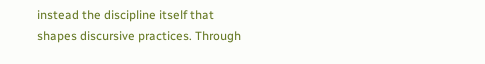instead the discipline itself that shapes discursive practices. Through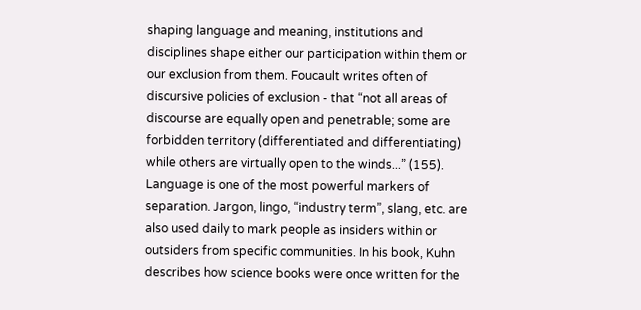shaping language and meaning, institutions and disciplines shape either our participation within them or our exclusion from them. Foucault writes often of discursive policies of exclusion - that “not all areas of discourse are equally open and penetrable; some are forbidden territory (differentiated and differentiating) while others are virtually open to the winds...” (155). Language is one of the most powerful markers of separation. Jargon, lingo, “industry term”, slang, etc. are also used daily to mark people as insiders within or outsiders from specific communities. In his book, Kuhn describes how science books were once written for the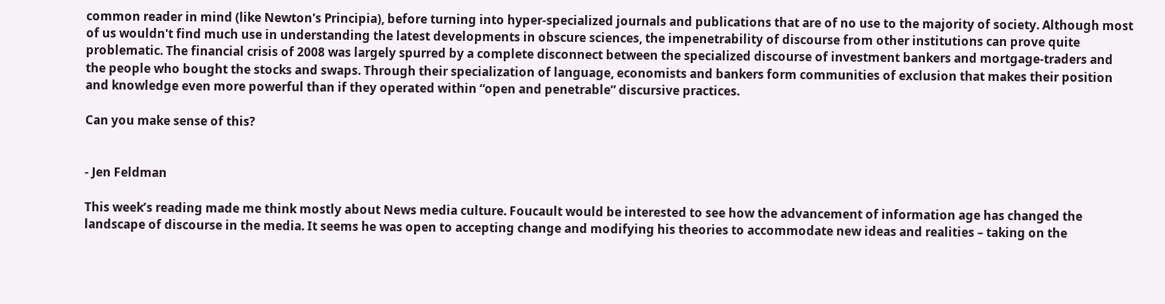common reader in mind (like Newton's Principia), before turning into hyper-specialized journals and publications that are of no use to the majority of society. Although most of us wouldn't find much use in understanding the latest developments in obscure sciences, the impenetrability of discourse from other institutions can prove quite problematic. The financial crisis of 2008 was largely spurred by a complete disconnect between the specialized discourse of investment bankers and mortgage-traders and the people who bought the stocks and swaps. Through their specialization of language, economists and bankers form communities of exclusion that makes their position and knowledge even more powerful than if they operated within “open and penetrable” discursive practices.

Can you make sense of this?


- Jen Feldman

This week’s reading made me think mostly about News media culture. Foucault would be interested to see how the advancement of information age has changed the landscape of discourse in the media. It seems he was open to accepting change and modifying his theories to accommodate new ideas and realities – taking on the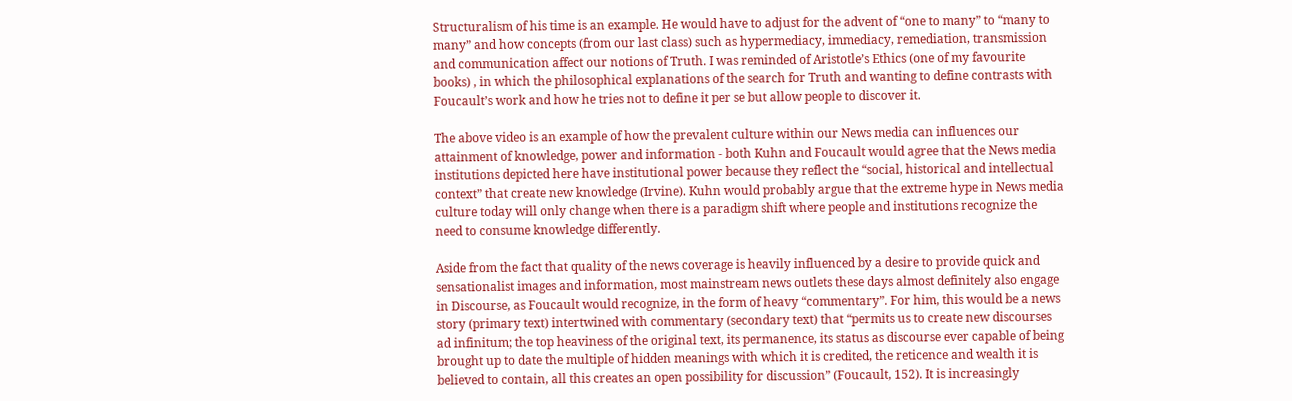Structuralism of his time is an example. He would have to adjust for the advent of “one to many” to “many to many” and how concepts (from our last class) such as hypermediacy, immediacy, remediation, transmission and communication affect our notions of Truth. I was reminded of Aristotle’s Ethics (one of my favourite books) , in which the philosophical explanations of the search for Truth and wanting to define contrasts with Foucault’s work and how he tries not to define it per se but allow people to discover it.

The above video is an example of how the prevalent culture within our News media can influences our attainment of knowledge, power and information - both Kuhn and Foucault would agree that the News media institutions depicted here have institutional power because they reflect the “social, historical and intellectual context” that create new knowledge (Irvine). Kuhn would probably argue that the extreme hype in News media culture today will only change when there is a paradigm shift where people and institutions recognize the need to consume knowledge differently.

Aside from the fact that quality of the news coverage is heavily influenced by a desire to provide quick and sensationalist images and information, most mainstream news outlets these days almost definitely also engage in Discourse, as Foucault would recognize, in the form of heavy “commentary”. For him, this would be a news story (primary text) intertwined with commentary (secondary text) that “permits us to create new discourses ad infinitum; the top heaviness of the original text, its permanence, its status as discourse ever capable of being brought up to date the multiple of hidden meanings with which it is credited, the reticence and wealth it is believed to contain, all this creates an open possibility for discussion” (Foucault, 152). It is increasingly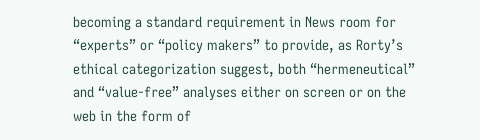becoming a standard requirement in News room for “experts” or “policy makers” to provide, as Rorty’s ethical categorization suggest, both “hermeneutical” and “value-free” analyses either on screen or on the web in the form of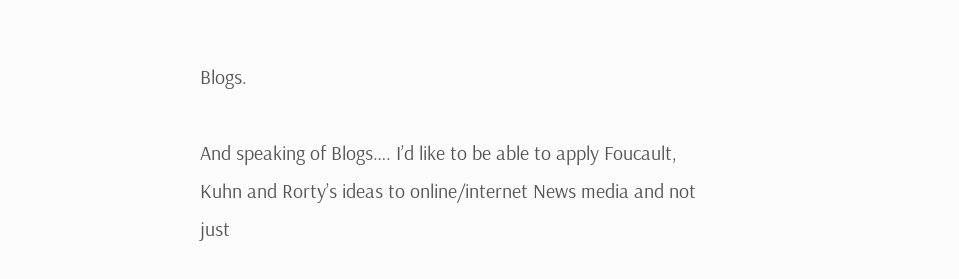Blogs.

And speaking of Blogs…. I’d like to be able to apply Foucault, Kuhn and Rorty’s ideas to online/internet News media and not just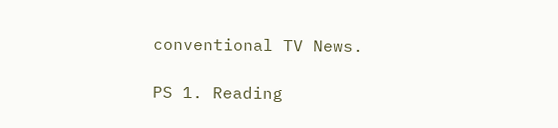conventional TV News.

PS 1. Reading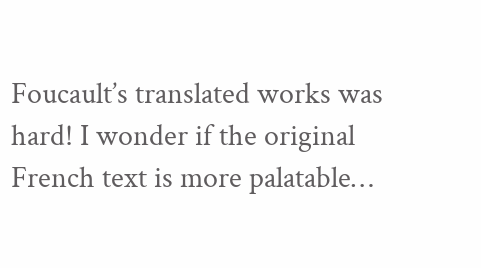Foucault’s translated works was hard! I wonder if the original French text is more palatable…